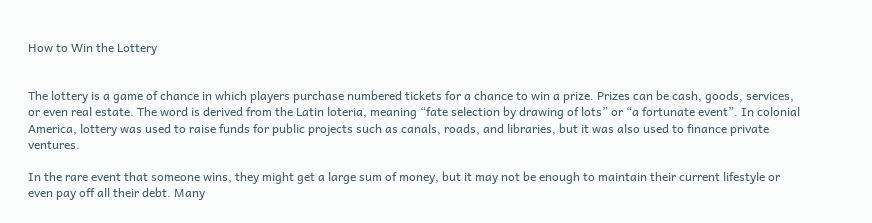How to Win the Lottery


The lottery is a game of chance in which players purchase numbered tickets for a chance to win a prize. Prizes can be cash, goods, services, or even real estate. The word is derived from the Latin loteria, meaning “fate selection by drawing of lots” or “a fortunate event”. In colonial America, lottery was used to raise funds for public projects such as canals, roads, and libraries, but it was also used to finance private ventures.

In the rare event that someone wins, they might get a large sum of money, but it may not be enough to maintain their current lifestyle or even pay off all their debt. Many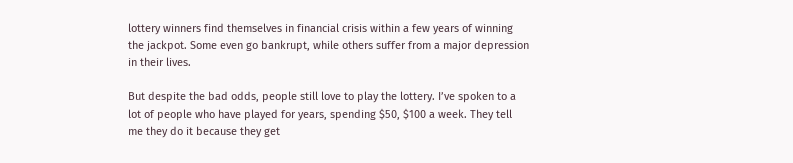lottery winners find themselves in financial crisis within a few years of winning the jackpot. Some even go bankrupt, while others suffer from a major depression in their lives.

But despite the bad odds, people still love to play the lottery. I’ve spoken to a lot of people who have played for years, spending $50, $100 a week. They tell me they do it because they get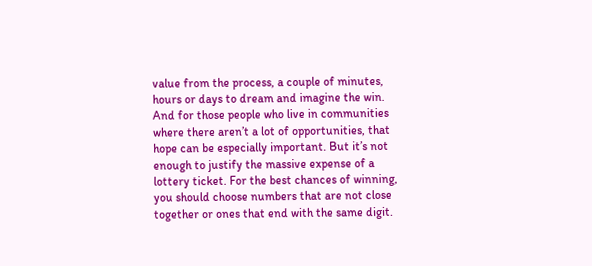value from the process, a couple of minutes, hours or days to dream and imagine the win. And for those people who live in communities where there aren’t a lot of opportunities, that hope can be especially important. But it’s not enough to justify the massive expense of a lottery ticket. For the best chances of winning, you should choose numbers that are not close together or ones that end with the same digit.